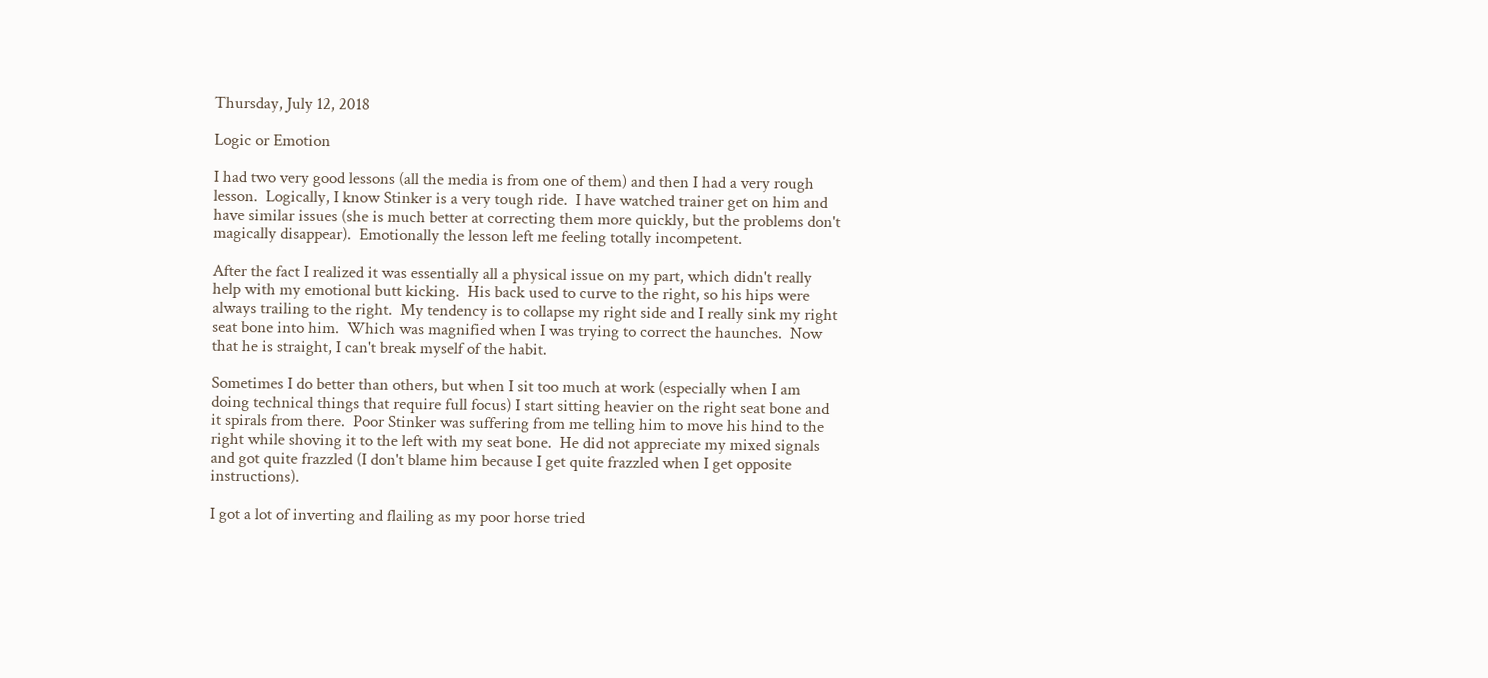Thursday, July 12, 2018

Logic or Emotion

I had two very good lessons (all the media is from one of them) and then I had a very rough lesson.  Logically, I know Stinker is a very tough ride.  I have watched trainer get on him and have similar issues (she is much better at correcting them more quickly, but the problems don't magically disappear).  Emotionally the lesson left me feeling totally incompetent.

After the fact I realized it was essentially all a physical issue on my part, which didn't really help with my emotional butt kicking.  His back used to curve to the right, so his hips were always trailing to the right.  My tendency is to collapse my right side and I really sink my right seat bone into him.  Which was magnified when I was trying to correct the haunches.  Now that he is straight, I can't break myself of the habit.

Sometimes I do better than others, but when I sit too much at work (especially when I am doing technical things that require full focus) I start sitting heavier on the right seat bone and it spirals from there.  Poor Stinker was suffering from me telling him to move his hind to the right while shoving it to the left with my seat bone.  He did not appreciate my mixed signals and got quite frazzled (I don't blame him because I get quite frazzled when I get opposite instructions).

I got a lot of inverting and flailing as my poor horse tried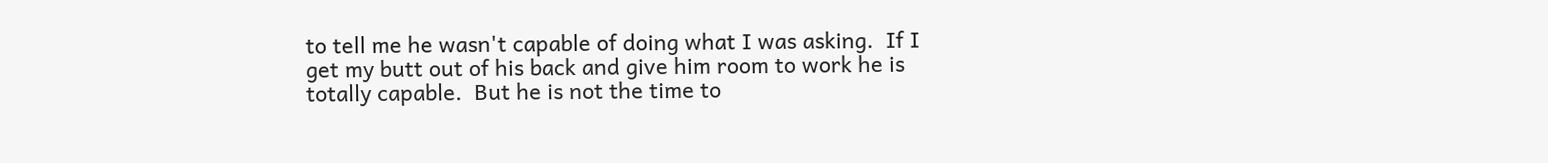to tell me he wasn't capable of doing what I was asking.  If I get my butt out of his back and give him room to work he is totally capable.  But he is not the time to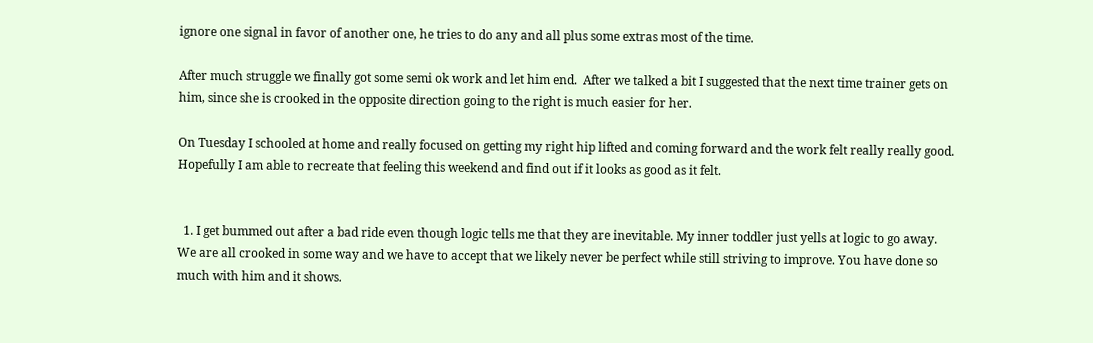ignore one signal in favor of another one, he tries to do any and all plus some extras most of the time.

After much struggle we finally got some semi ok work and let him end.  After we talked a bit I suggested that the next time trainer gets on him, since she is crooked in the opposite direction going to the right is much easier for her.

On Tuesday I schooled at home and really focused on getting my right hip lifted and coming forward and the work felt really really good.  Hopefully I am able to recreate that feeling this weekend and find out if it looks as good as it felt.


  1. I get bummed out after a bad ride even though logic tells me that they are inevitable. My inner toddler just yells at logic to go away. We are all crooked in some way and we have to accept that we likely never be perfect while still striving to improve. You have done so much with him and it shows.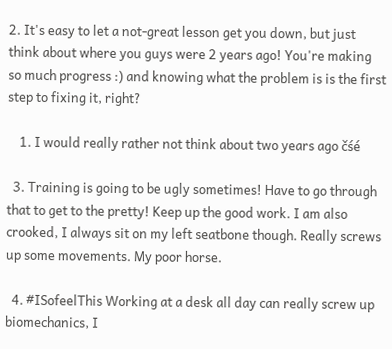2. It's easy to let a not-great lesson get you down, but just think about where you guys were 2 years ago! You're making so much progress :) and knowing what the problem is is the first step to fixing it, right?

    1. I would really rather not think about two years ago čśé

  3. Training is going to be ugly sometimes! Have to go through that to get to the pretty! Keep up the good work. I am also crooked, I always sit on my left seatbone though. Really screws up some movements. My poor horse.

  4. #ISofeelThis Working at a desk all day can really screw up biomechanics, I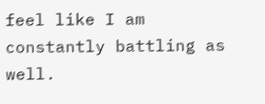feel like I am constantly battling as well.